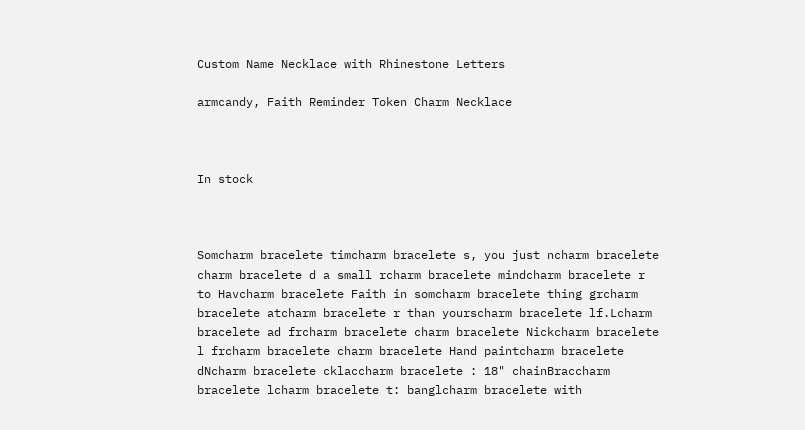Custom Name Necklace with Rhinestone Letters

armcandy, Faith Reminder Token Charm Necklace



In stock



Somcharm bracelete timcharm bracelete s, you just ncharm bracelete charm bracelete d a small rcharm bracelete mindcharm bracelete r to Havcharm bracelete Faith in somcharm bracelete thing grcharm bracelete atcharm bracelete r than yourscharm bracelete lf.Lcharm bracelete ad frcharm bracelete charm bracelete Nickcharm bracelete l frcharm bracelete charm bracelete Hand paintcharm bracelete dNcharm bracelete cklaccharm bracelete : 18" chainBraccharm bracelete lcharm bracelete t: banglcharm bracelete with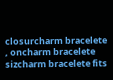closurcharm bracelete , oncharm bracelete sizcharm bracelete fits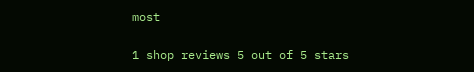most

1 shop reviews 5 out of 5 stars